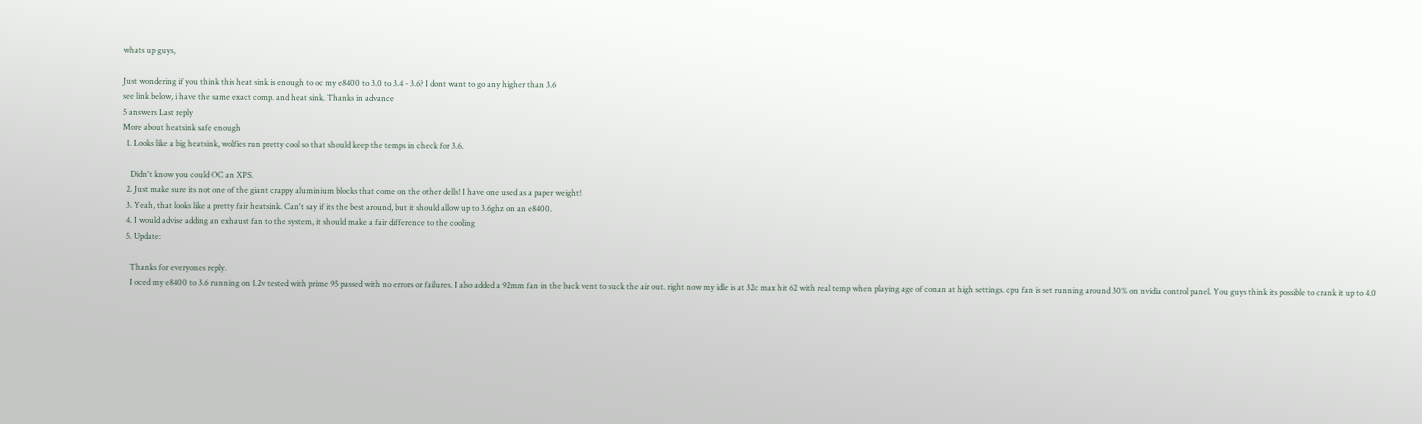whats up guys,

Just wondering if you think this heat sink is enough to oc my e8400 to 3.0 to 3.4 - 3.6? I dont want to go any higher than 3.6
see link below, i have the same exact comp. and heat sink. Thanks in advance
5 answers Last reply
More about heatsink safe enough
  1. Looks like a big heatsink, wolfies run pretty cool so that should keep the temps in check for 3.6.

    Didn't know you could OC an XPS.
  2. Just make sure its not one of the giant crappy aluminium blocks that come on the other dells! I have one used as a paper weight!
  3. Yeah, that looks like a pretty fair heatsink. Can't say if its the best around, but it should allow up to 3.6ghz on an e8400.
  4. I would advise adding an exhaust fan to the system, it should make a fair difference to the cooling
  5. Update:

    Thanks for everyones reply.
    I oced my e8400 to 3.6 running on 1.2v tested with prime 95 passed with no errors or failures. I also added a 92mm fan in the back vent to suck the air out. right now my idle is at 32c max hit 62 with real temp when playing age of conan at high settings. cpu fan is set running around 30% on nvidia control panel. You guys think its possible to crank it up to 4.0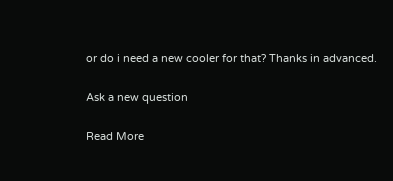or do i need a new cooler for that? Thanks in advanced.

Ask a new question

Read More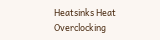Heatsinks Heat Overclocking